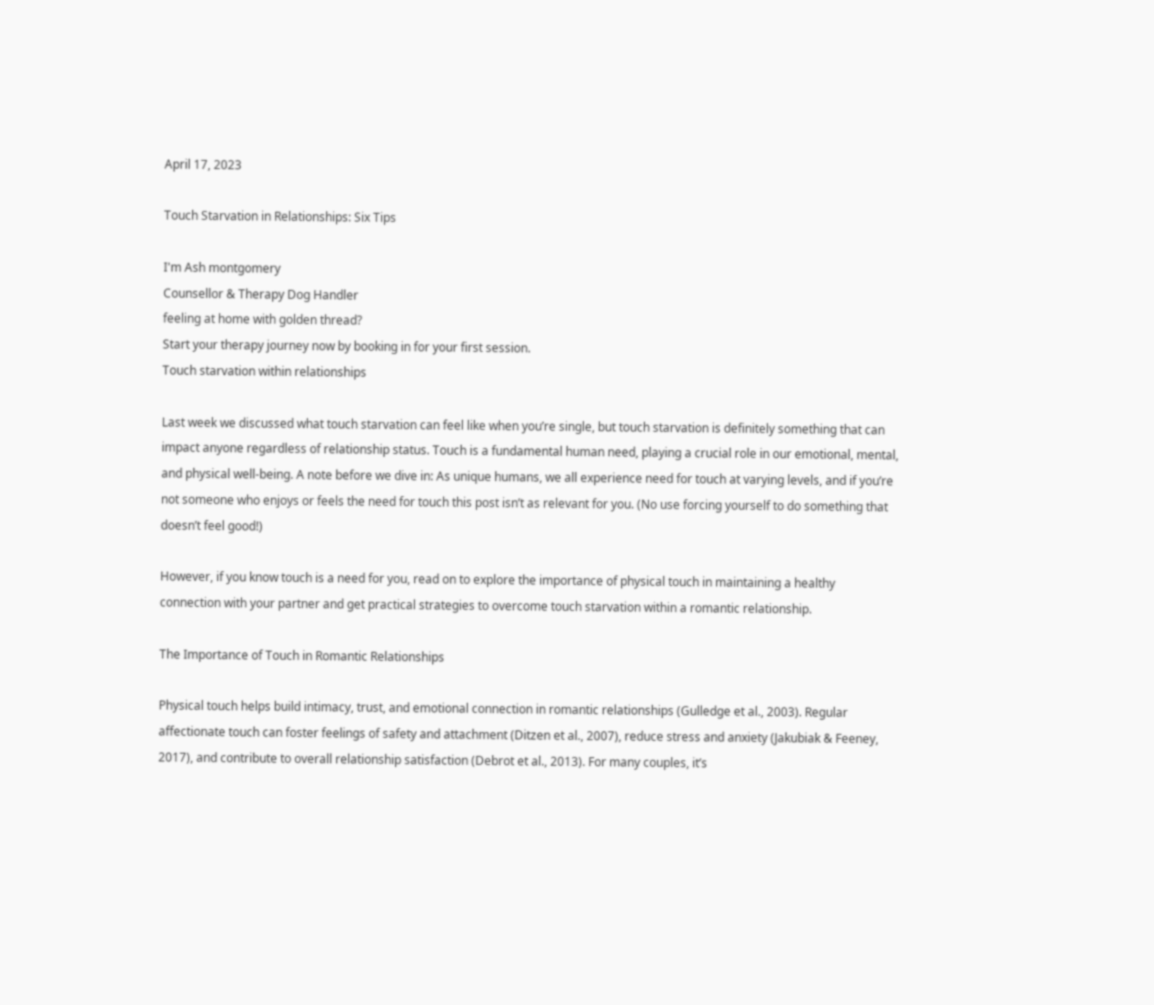April 17, 2023

Touch Starvation in Relationships: Six Tips

I'm Ash montgomery
Counsellor & Therapy Dog Handler
feeling at home with golden thread?
Start your therapy journey now by booking in for your first session.
Touch starvation within relationships

Last week we discussed what touch starvation can feel like when you’re single, but touch starvation is definitely something that can impact anyone regardless of relationship status. Touch is a fundamental human need, playing a crucial role in our emotional, mental, and physical well-being. A note before we dive in: As unique humans, we all experience need for touch at varying levels, and if you’re not someone who enjoys or feels the need for touch this post isn’t as relevant for you. (No use forcing yourself to do something that doesn’t feel good!)

However, if you know touch is a need for you, read on to explore the importance of physical touch in maintaining a healthy connection with your partner and get practical strategies to overcome touch starvation within a romantic relationship.

The Importance of Touch in Romantic Relationships

Physical touch helps build intimacy, trust, and emotional connection in romantic relationships (Gulledge et al., 2003). Regular affectionate touch can foster feelings of safety and attachment (Ditzen et al., 2007), reduce stress and anxiety (Jakubiak & Feeney, 2017), and contribute to overall relationship satisfaction (Debrot et al., 2013). For many couples, it’s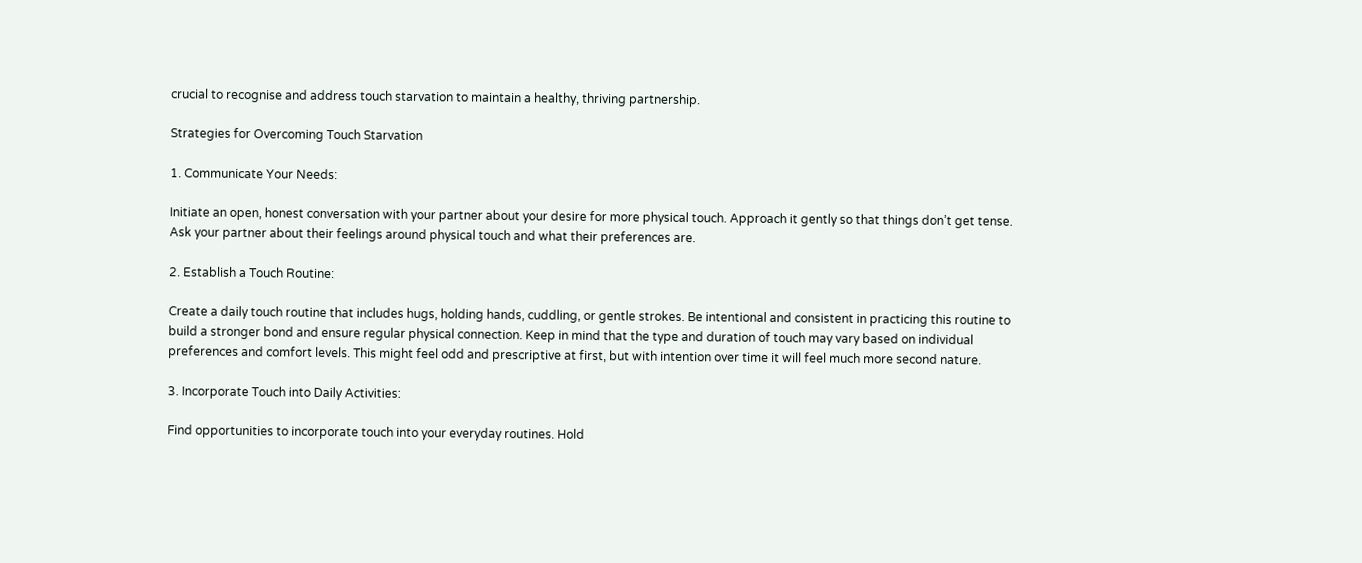crucial to recognise and address touch starvation to maintain a healthy, thriving partnership.

Strategies for Overcoming Touch Starvation

1. Communicate Your Needs:

Initiate an open, honest conversation with your partner about your desire for more physical touch. Approach it gently so that things don’t get tense. Ask your partner about their feelings around physical touch and what their preferences are.

2. Establish a Touch Routine:

Create a daily touch routine that includes hugs, holding hands, cuddling, or gentle strokes. Be intentional and consistent in practicing this routine to build a stronger bond and ensure regular physical connection. Keep in mind that the type and duration of touch may vary based on individual preferences and comfort levels. This might feel odd and prescriptive at first, but with intention over time it will feel much more second nature.

3. Incorporate Touch into Daily Activities:

Find opportunities to incorporate touch into your everyday routines. Hold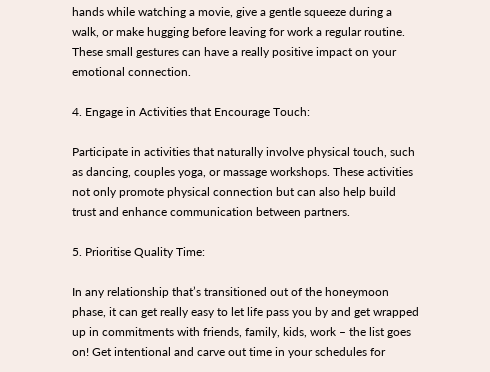hands while watching a movie, give a gentle squeeze during a walk, or make hugging before leaving for work a regular routine. These small gestures can have a really positive impact on your emotional connection.

4. Engage in Activities that Encourage Touch:

Participate in activities that naturally involve physical touch, such as dancing, couples yoga, or massage workshops. These activities not only promote physical connection but can also help build trust and enhance communication between partners.

5. Prioritise Quality Time:

In any relationship that’s transitioned out of the honeymoon phase, it can get really easy to let life pass you by and get wrapped up in commitments with friends, family, kids, work – the list goes on! Get intentional and carve out time in your schedules for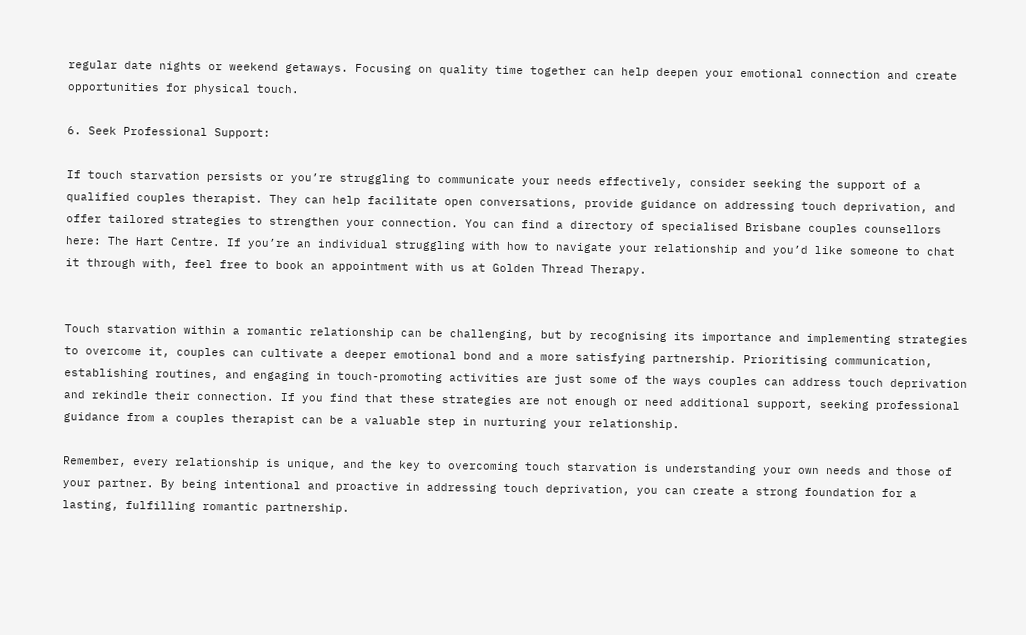regular date nights or weekend getaways. Focusing on quality time together can help deepen your emotional connection and create opportunities for physical touch.

6. Seek Professional Support:

If touch starvation persists or you’re struggling to communicate your needs effectively, consider seeking the support of a qualified couples therapist. They can help facilitate open conversations, provide guidance on addressing touch deprivation, and offer tailored strategies to strengthen your connection. You can find a directory of specialised Brisbane couples counsellors here: The Hart Centre. If you’re an individual struggling with how to navigate your relationship and you’d like someone to chat it through with, feel free to book an appointment with us at Golden Thread Therapy.


Touch starvation within a romantic relationship can be challenging, but by recognising its importance and implementing strategies to overcome it, couples can cultivate a deeper emotional bond and a more satisfying partnership. Prioritising communication, establishing routines, and engaging in touch-promoting activities are just some of the ways couples can address touch deprivation and rekindle their connection. If you find that these strategies are not enough or need additional support, seeking professional guidance from a couples therapist can be a valuable step in nurturing your relationship.

Remember, every relationship is unique, and the key to overcoming touch starvation is understanding your own needs and those of your partner. By being intentional and proactive in addressing touch deprivation, you can create a strong foundation for a lasting, fulfilling romantic partnership.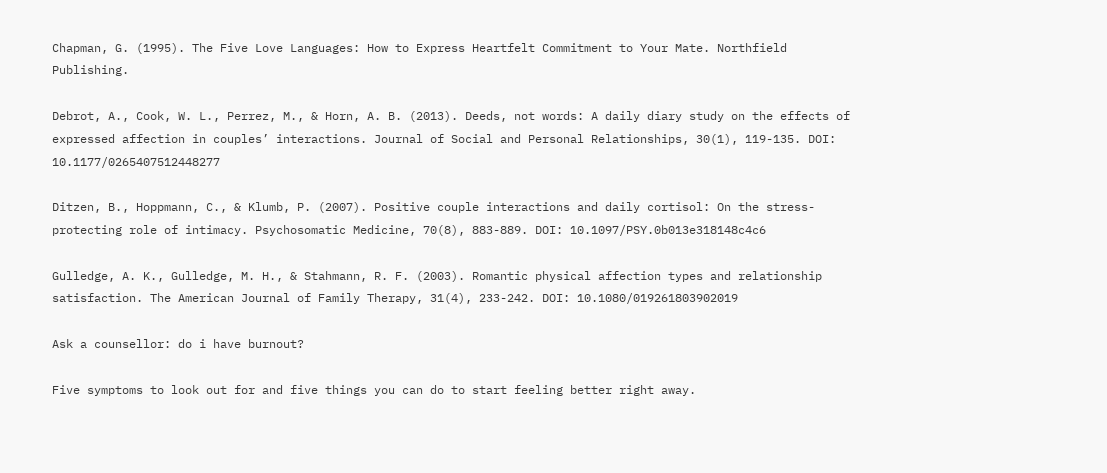Chapman, G. (1995). The Five Love Languages: How to Express Heartfelt Commitment to Your Mate. Northfield Publishing.

Debrot, A., Cook, W. L., Perrez, M., & Horn, A. B. (2013). Deeds, not words: A daily diary study on the effects of expressed affection in couples’ interactions. Journal of Social and Personal Relationships, 30(1), 119-135. DOI: 10.1177/0265407512448277

Ditzen, B., Hoppmann, C., & Klumb, P. (2007). Positive couple interactions and daily cortisol: On the stress-protecting role of intimacy. Psychosomatic Medicine, 70(8), 883-889. DOI: 10.1097/PSY.0b013e318148c4c6

Gulledge, A. K., Gulledge, M. H., & Stahmann, R. F. (2003). Romantic physical affection types and relationship satisfaction. The American Journal of Family Therapy, 31(4), 233-242. DOI: 10.1080/019261803902019

Ask a counsellor: do i have burnout?

Five symptoms to look out for and five things you can do to start feeling better right away.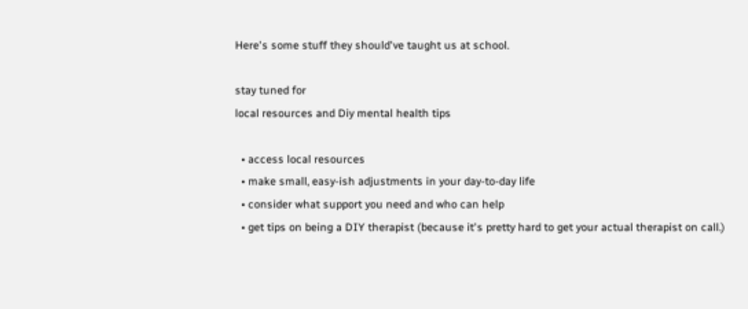Here's some stuff they should've taught us at school.

stay tuned for
local resources and Diy mental health tips

  • access local resources
  • make small, easy-ish adjustments in your day-to-day life
  • consider what support you need and who can help
  • get tips on being a DIY therapist (because it's pretty hard to get your actual therapist on call.)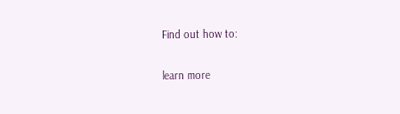Find out how to:

learn more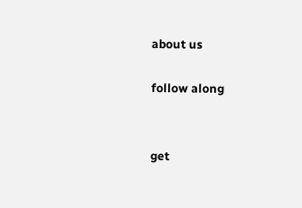about us

follow along


get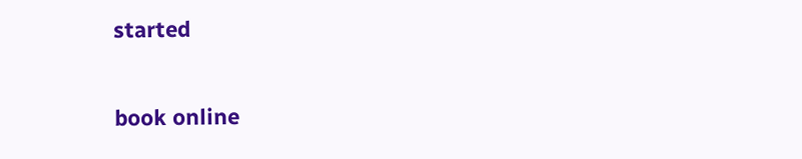started

book online